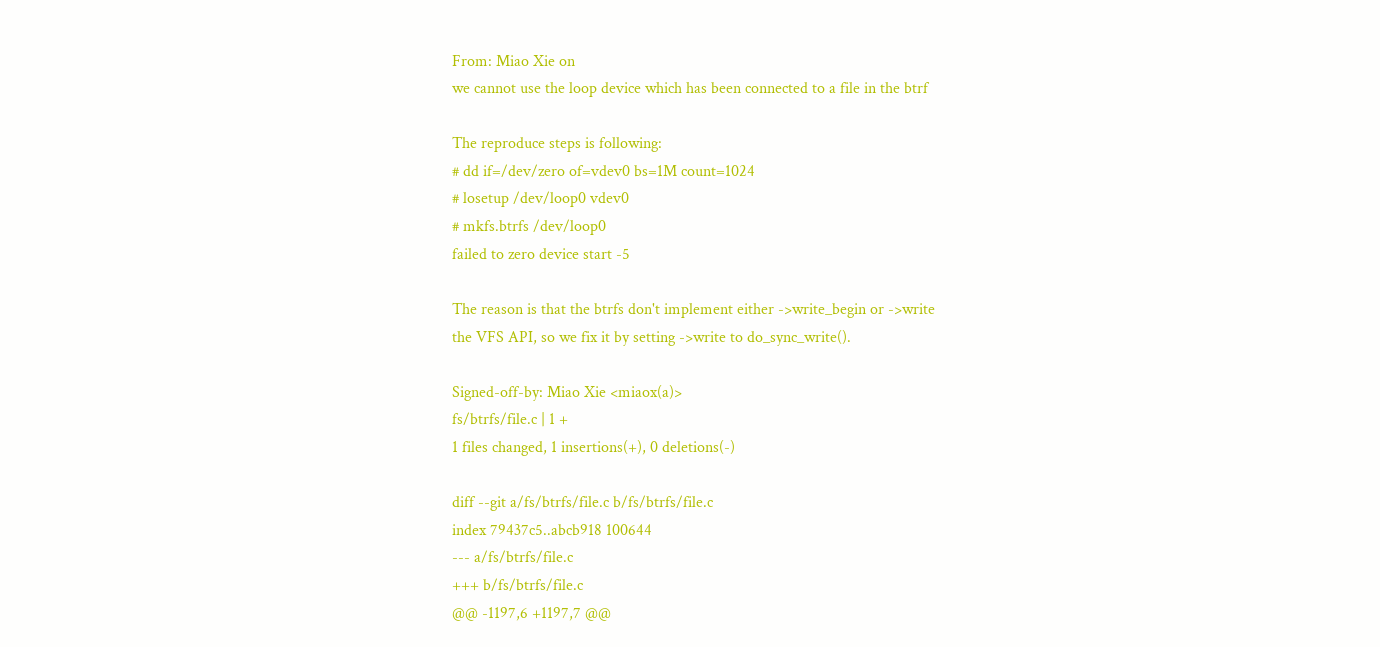From: Miao Xie on
we cannot use the loop device which has been connected to a file in the btrf

The reproduce steps is following:
# dd if=/dev/zero of=vdev0 bs=1M count=1024
# losetup /dev/loop0 vdev0
# mkfs.btrfs /dev/loop0
failed to zero device start -5

The reason is that the btrfs don't implement either ->write_begin or ->write
the VFS API, so we fix it by setting ->write to do_sync_write().

Signed-off-by: Miao Xie <miaox(a)>
fs/btrfs/file.c | 1 +
1 files changed, 1 insertions(+), 0 deletions(-)

diff --git a/fs/btrfs/file.c b/fs/btrfs/file.c
index 79437c5..abcb918 100644
--- a/fs/btrfs/file.c
+++ b/fs/btrfs/file.c
@@ -1197,6 +1197,7 @@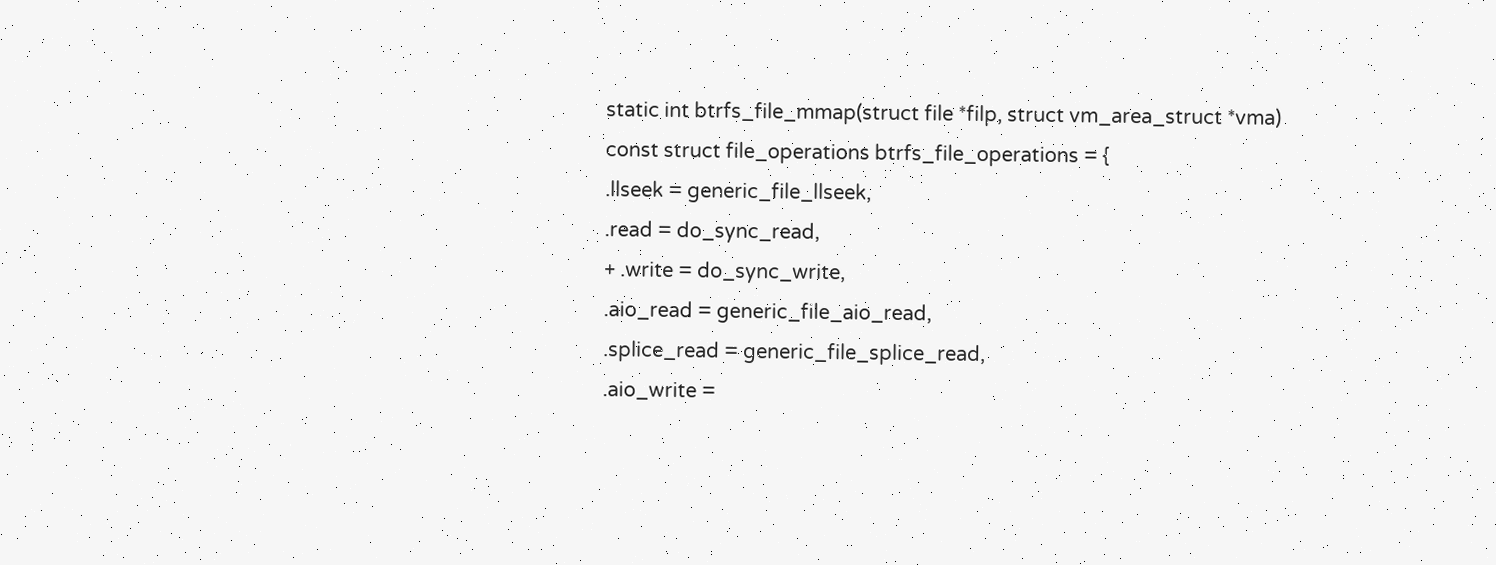static int btrfs_file_mmap(struct file *filp, struct vm_area_struct *vma)
const struct file_operations btrfs_file_operations = {
.llseek = generic_file_llseek,
.read = do_sync_read,
+ .write = do_sync_write,
.aio_read = generic_file_aio_read,
.splice_read = generic_file_splice_read,
.aio_write =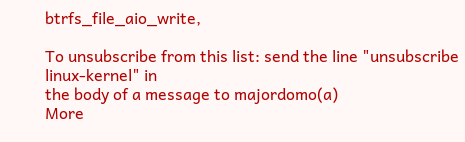btrfs_file_aio_write,

To unsubscribe from this list: send the line "unsubscribe linux-kernel" in
the body of a message to majordomo(a)
More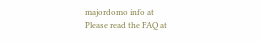majordomo info at
Please read the FAQ at